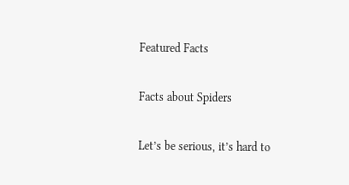Featured Facts

Facts about Spiders

Let’s be serious, it’s hard to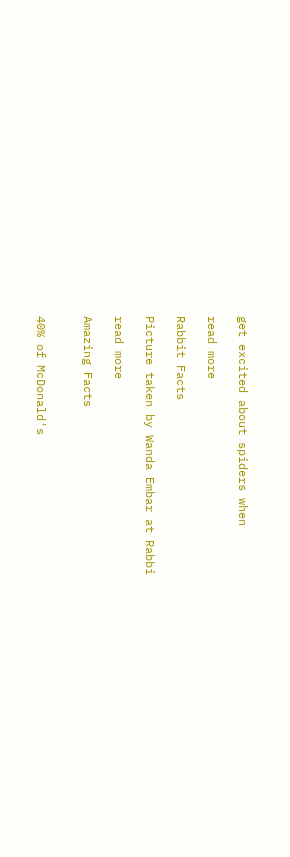get excited about spiders when

read more

Rabbit Facts

Picture taken by Wanda Embar at Rabbi

read more

Amazing Facts


40% of McDonald's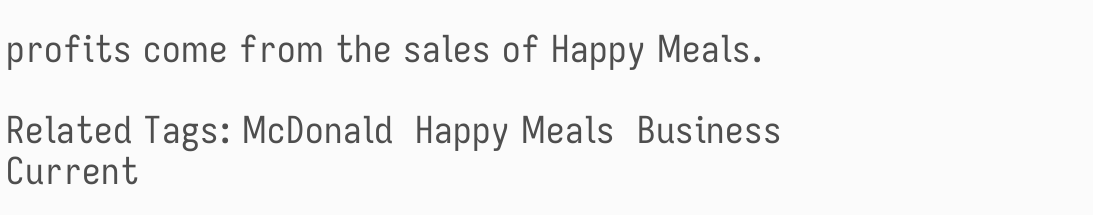profits come from the sales of Happy Meals.

Related Tags: McDonald  Happy Meals  Business
Current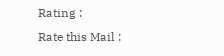Rating :
Rate this Mail :